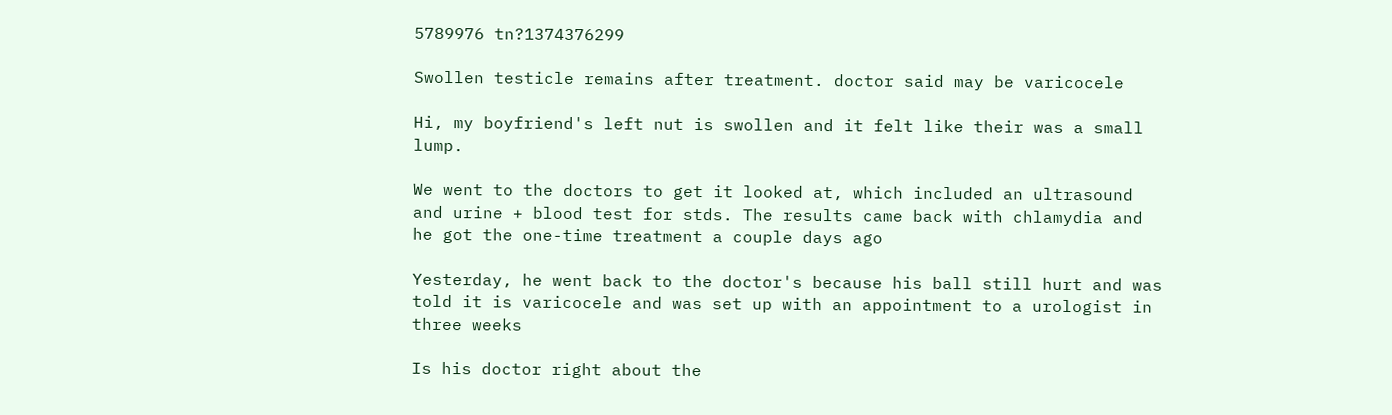5789976 tn?1374376299

Swollen testicle remains after treatment. doctor said may be varicocele

Hi, my boyfriend's left nut is swollen and it felt like their was a small lump.

We went to the doctors to get it looked at, which included an ultrasound and urine + blood test for stds. The results came back with chlamydia and he got the one-time treatment a couple days ago

Yesterday, he went back to the doctor's because his ball still hurt and was told it is varicocele and was set up with an appointment to a urologist in three weeks

Is his doctor right about the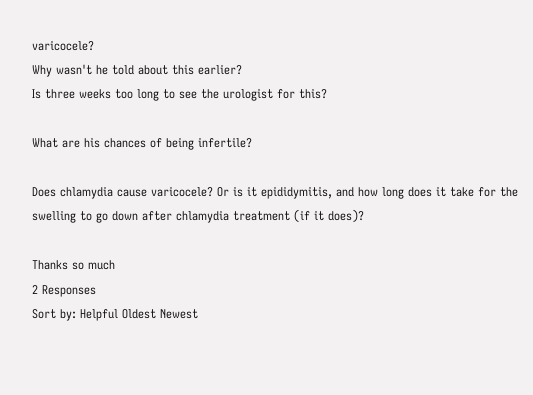varicocele?
Why wasn't he told about this earlier?
Is three weeks too long to see the urologist for this?

What are his chances of being infertile?

Does chlamydia cause varicocele? Or is it epididymitis, and how long does it take for the swelling to go down after chlamydia treatment (if it does)?

Thanks so much
2 Responses
Sort by: Helpful Oldest Newest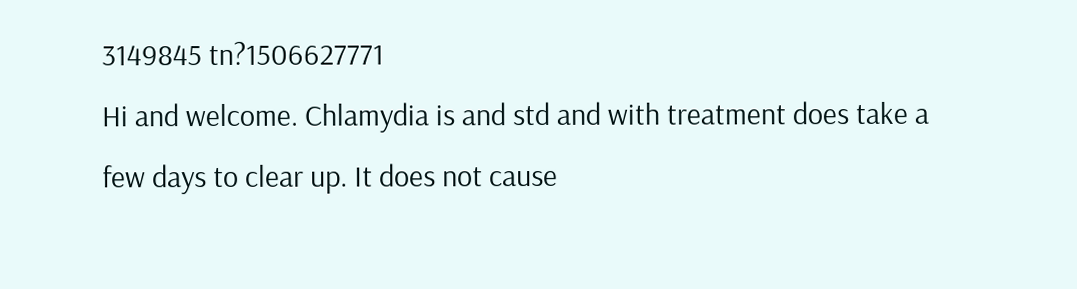3149845 tn?1506627771
Hi and welcome. Chlamydia is and std and with treatment does take a few days to clear up. It does not cause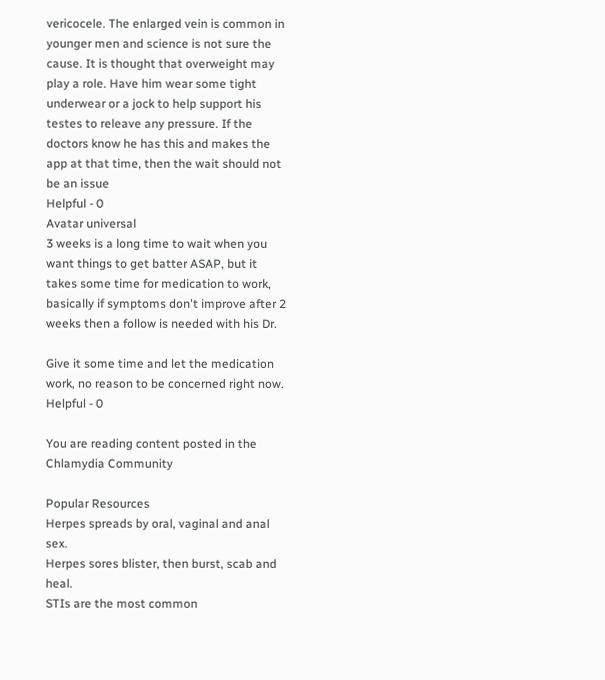vericocele. The enlarged vein is common in younger men and science is not sure the cause. It is thought that overweight may play a role. Have him wear some tight underwear or a jock to help support his testes to releave any pressure. If the doctors know he has this and makes the app at that time, then the wait should not be an issue
Helpful - 0
Avatar universal
3 weeks is a long time to wait when you want things to get batter ASAP, but it takes some time for medication to work, basically if symptoms don't improve after 2 weeks then a follow is needed with his Dr.

Give it some time and let the medication work, no reason to be concerned right now.
Helpful - 0

You are reading content posted in the Chlamydia Community

Popular Resources
Herpes spreads by oral, vaginal and anal sex.
Herpes sores blister, then burst, scab and heal.
STIs are the most common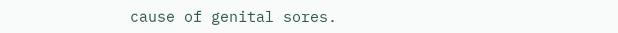cause of genital sores.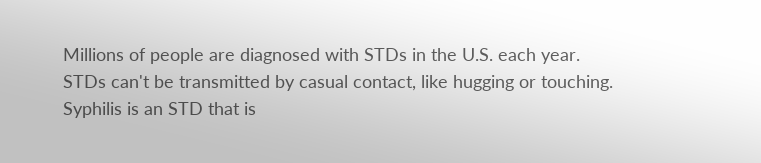Millions of people are diagnosed with STDs in the U.S. each year.
STDs can't be transmitted by casual contact, like hugging or touching.
Syphilis is an STD that is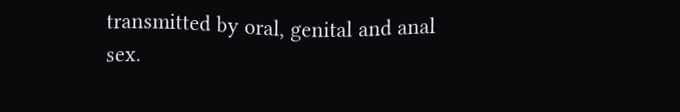transmitted by oral, genital and anal sex.